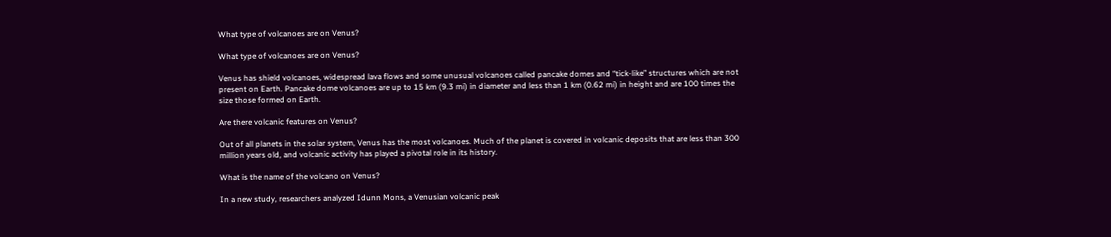What type of volcanoes are on Venus?

What type of volcanoes are on Venus?

Venus has shield volcanoes, widespread lava flows and some unusual volcanoes called pancake domes and “tick-like” structures which are not present on Earth. Pancake dome volcanoes are up to 15 km (9.3 mi) in diameter and less than 1 km (0.62 mi) in height and are 100 times the size those formed on Earth.

Are there volcanic features on Venus?

Out of all planets in the solar system, Venus has the most volcanoes. Much of the planet is covered in volcanic deposits that are less than 300 million years old, and volcanic activity has played a pivotal role in its history.

What is the name of the volcano on Venus?

In a new study, researchers analyzed Idunn Mons, a Venusian volcanic peak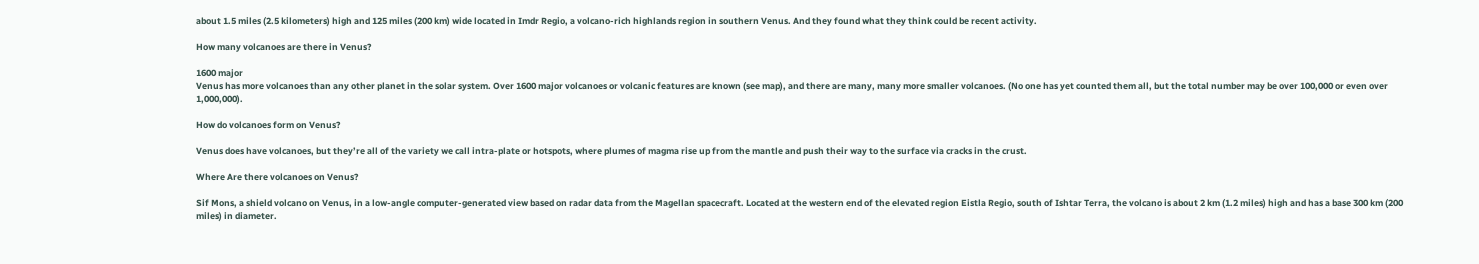about 1.5 miles (2.5 kilometers) high and 125 miles (200 km) wide located in Imdr Regio, a volcano-rich highlands region in southern Venus. And they found what they think could be recent activity.

How many volcanoes are there in Venus?

1600 major
Venus has more volcanoes than any other planet in the solar system. Over 1600 major volcanoes or volcanic features are known (see map), and there are many, many more smaller volcanoes. (No one has yet counted them all, but the total number may be over 100,000 or even over 1,000,000).

How do volcanoes form on Venus?

Venus does have volcanoes, but they’re all of the variety we call intra-plate or hotspots, where plumes of magma rise up from the mantle and push their way to the surface via cracks in the crust.

Where Are there volcanoes on Venus?

Sif Mons, a shield volcano on Venus, in a low-angle computer-generated view based on radar data from the Magellan spacecraft. Located at the western end of the elevated region Eistla Regio, south of Ishtar Terra, the volcano is about 2 km (1.2 miles) high and has a base 300 km (200 miles) in diameter.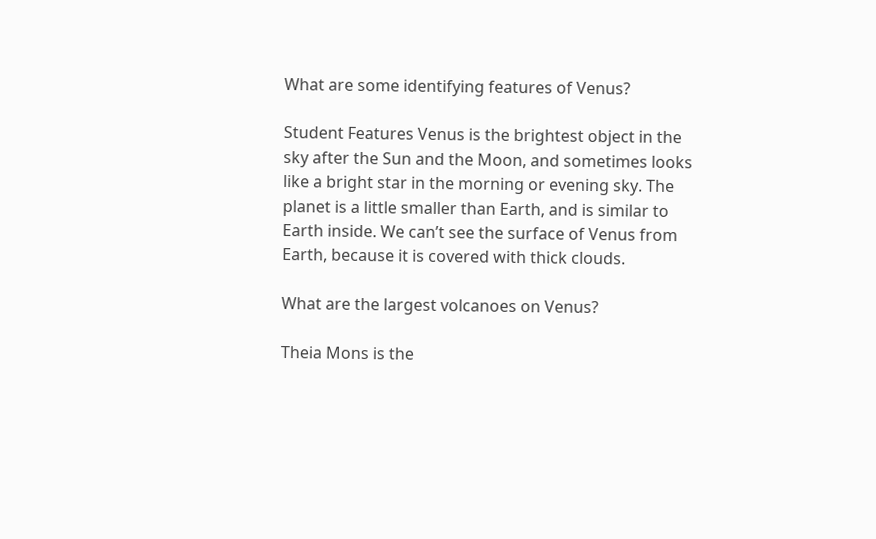What are some identifying features of Venus?

Student Features Venus is the brightest object in the sky after the Sun and the Moon, and sometimes looks like a bright star in the morning or evening sky. The planet is a little smaller than Earth, and is similar to Earth inside. We can’t see the surface of Venus from Earth, because it is covered with thick clouds.

What are the largest volcanoes on Venus?

Theia Mons is the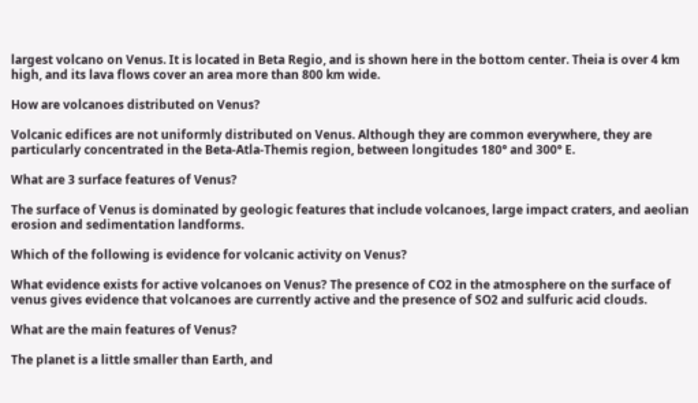largest volcano on Venus. It is located in Beta Regio, and is shown here in the bottom center. Theia is over 4 km high, and its lava flows cover an area more than 800 km wide.

How are volcanoes distributed on Venus?

Volcanic edifices are not uniformly distributed on Venus. Although they are common everywhere, they are particularly concentrated in the Beta-Atla-Themis region, between longitudes 180° and 300° E.

What are 3 surface features of Venus?

The surface of Venus is dominated by geologic features that include volcanoes, large impact craters, and aeolian erosion and sedimentation landforms.

Which of the following is evidence for volcanic activity on Venus?

What evidence exists for active volcanoes on Venus? The presence of CO2 in the atmosphere on the surface of venus gives evidence that volcanoes are currently active and the presence of SO2 and sulfuric acid clouds.

What are the main features of Venus?

The planet is a little smaller than Earth, and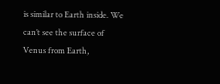is similar to Earth inside. We can’t see the surface of Venus from Earth,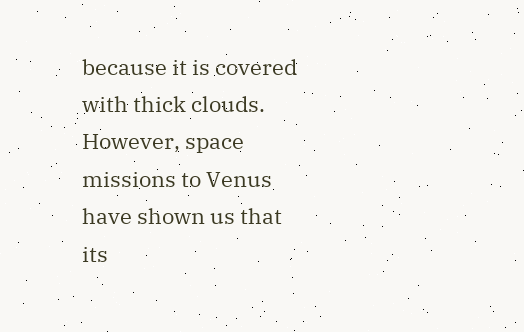because it is covered with thick clouds. However, space missions to Venus have shown us that its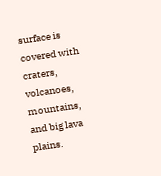surface is covered with craters, volcanoes, mountains, and big lava plains.